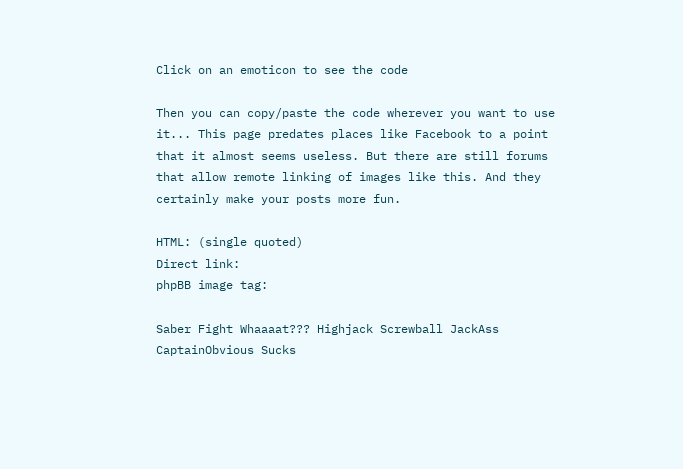Click on an emoticon to see the code

Then you can copy/paste the code wherever you want to use it... This page predates places like Facebook to a point that it almost seems useless. But there are still forums that allow remote linking of images like this. And they certainly make your posts more fun.

HTML: (single quoted)
Direct link:
phpBB image tag:

Saber Fight Whaaaat??? Highjack Screwball JackAss CaptainObvious Sucks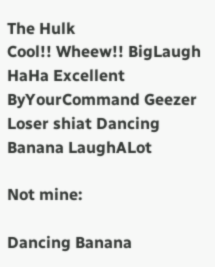The Hulk
Cool!! Wheew!! BigLaugh HaHa Excellent ByYourCommand Geezer Loser shiat Dancing Banana LaughALot

Not mine:

Dancing Banana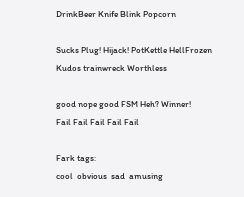DrinkBeer Knife Blink Popcorn

Sucks Plug! Hijack! PotKettle HellFrozen Kudos trainwreck Worthless

good nope good FSM Heh? Winner!
Fail Fail Fail Fail Fail

Fark tags:
cool  obvious  sad  amusing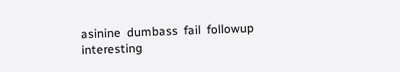asinine  dumbass  fail  followup  interesting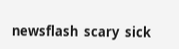newsflash  scary  sick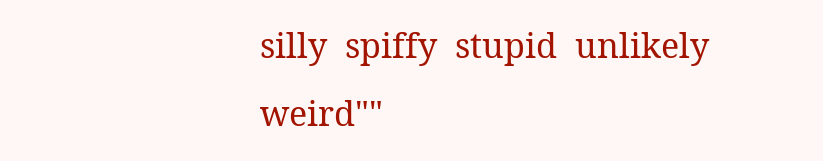silly  spiffy  stupid  unlikely  weird""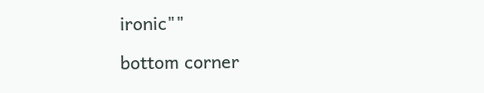ironic""

bottom corner